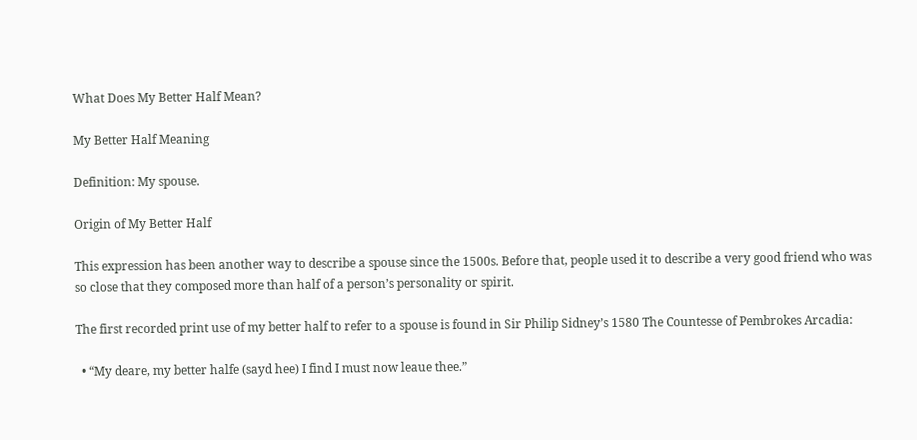What Does My Better Half Mean?

My Better Half Meaning

Definition: My spouse.

Origin of My Better Half

This expression has been another way to describe a spouse since the 1500s. Before that, people used it to describe a very good friend who was so close that they composed more than half of a person’s personality or spirit.

The first recorded print use of my better half to refer to a spouse is found in Sir Philip Sidney’s 1580 The Countesse of Pembrokes Arcadia:

  • “My deare, my better halfe (sayd hee) I find I must now leaue thee.”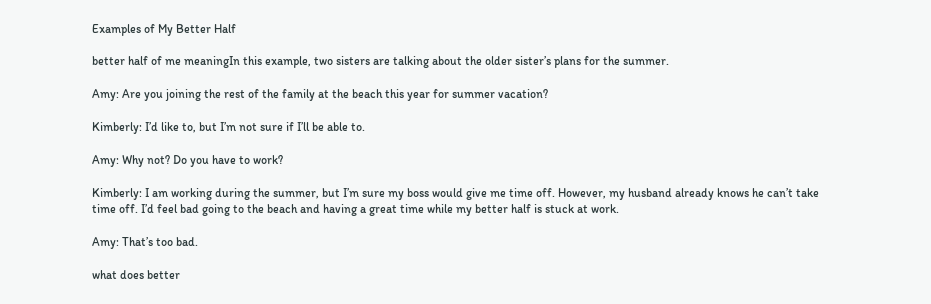Examples of My Better Half

better half of me meaningIn this example, two sisters are talking about the older sister’s plans for the summer.

Amy: Are you joining the rest of the family at the beach this year for summer vacation?

Kimberly: I’d like to, but I’m not sure if I’ll be able to.

Amy: Why not? Do you have to work?

Kimberly: I am working during the summer, but I’m sure my boss would give me time off. However, my husband already knows he can’t take time off. I’d feel bad going to the beach and having a great time while my better half is stuck at work.

Amy: That’s too bad.

what does better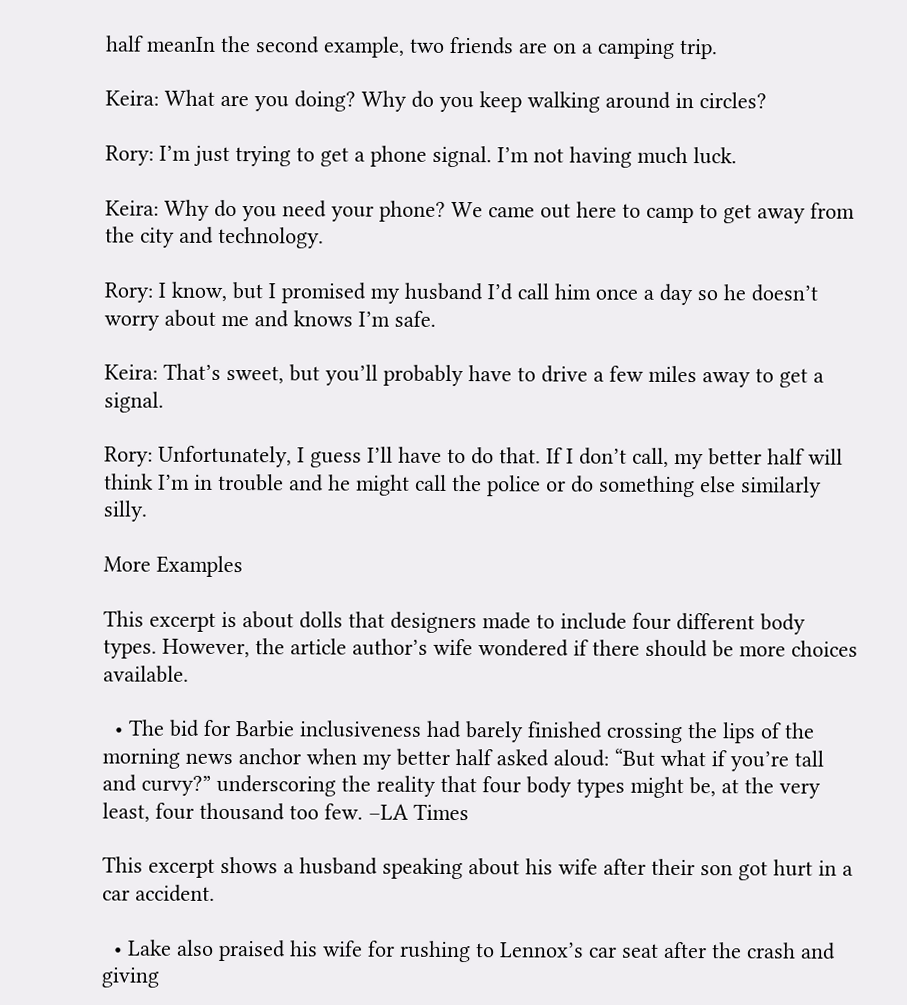half meanIn the second example, two friends are on a camping trip.

Keira: What are you doing? Why do you keep walking around in circles?

Rory: I’m just trying to get a phone signal. I’m not having much luck.

Keira: Why do you need your phone? We came out here to camp to get away from the city and technology.

Rory: I know, but I promised my husband I’d call him once a day so he doesn’t worry about me and knows I’m safe.

Keira: That’s sweet, but you’ll probably have to drive a few miles away to get a signal.

Rory: Unfortunately, I guess I’ll have to do that. If I don’t call, my better half will think I’m in trouble and he might call the police or do something else similarly silly.

More Examples

This excerpt is about dolls that designers made to include four different body types. However, the article author’s wife wondered if there should be more choices available.

  • The bid for Barbie inclusiveness had barely finished crossing the lips of the morning news anchor when my better half asked aloud: “But what if you’re tall and curvy?” underscoring the reality that four body types might be, at the very least, four thousand too few. –LA Times

This excerpt shows a husband speaking about his wife after their son got hurt in a car accident.

  • Lake also praised his wife for rushing to Lennox’s car seat after the crash and giving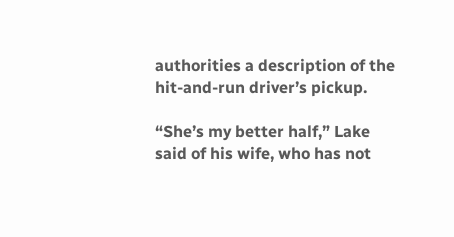authorities a description of the hit-and-run driver’s pickup.

“She’s my better half,” Lake said of his wife, who has not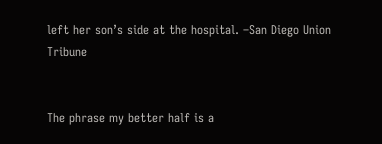left her son’s side at the hospital. –San Diego Union Tribune


The phrase my better half is a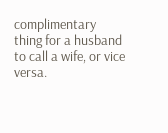complimentary thing for a husband to call a wife, or vice versa.